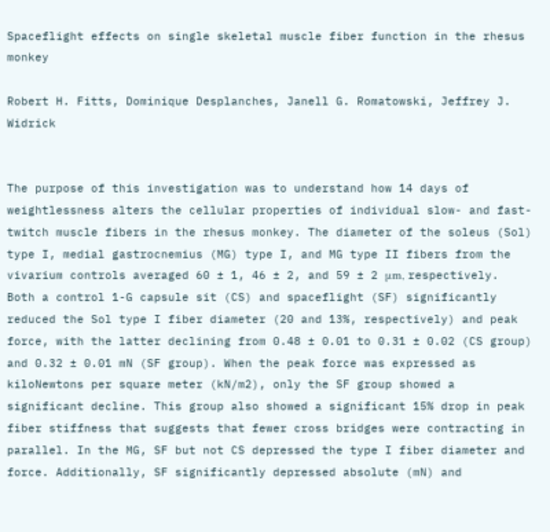Spaceflight effects on single skeletal muscle fiber function in the rhesus monkey

Robert H. Fitts, Dominique Desplanches, Janell G. Romatowski, Jeffrey J. Widrick


The purpose of this investigation was to understand how 14 days of weightlessness alters the cellular properties of individual slow- and fast-twitch muscle fibers in the rhesus monkey. The diameter of the soleus (Sol) type I, medial gastrocnemius (MG) type I, and MG type II fibers from the vivarium controls averaged 60 ± 1, 46 ± 2, and 59 ± 2 μm, respectively. Both a control 1-G capsule sit (CS) and spaceflight (SF) significantly reduced the Sol type I fiber diameter (20 and 13%, respectively) and peak force, with the latter declining from 0.48 ± 0.01 to 0.31 ± 0.02 (CS group) and 0.32 ± 0.01 mN (SF group). When the peak force was expressed as kiloNewtons per square meter (kN/m2), only the SF group showed a significant decline. This group also showed a significant 15% drop in peak fiber stiffness that suggests that fewer cross bridges were contracting in parallel. In the MG, SF but not CS depressed the type I fiber diameter and force. Additionally, SF significantly depressed absolute (mN) and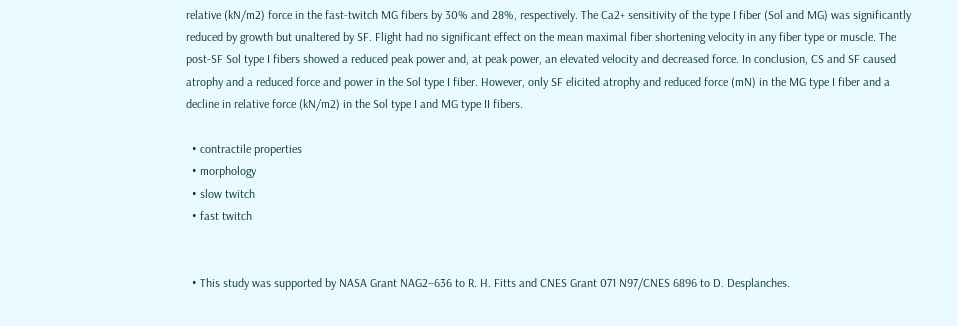relative (kN/m2) force in the fast-twitch MG fibers by 30% and 28%, respectively. The Ca2+ sensitivity of the type I fiber (Sol and MG) was significantly reduced by growth but unaltered by SF. Flight had no significant effect on the mean maximal fiber shortening velocity in any fiber type or muscle. The post-SF Sol type I fibers showed a reduced peak power and, at peak power, an elevated velocity and decreased force. In conclusion, CS and SF caused atrophy and a reduced force and power in the Sol type I fiber. However, only SF elicited atrophy and reduced force (mN) in the MG type I fiber and a decline in relative force (kN/m2) in the Sol type I and MG type II fibers.

  • contractile properties
  • morphology
  • slow twitch
  • fast twitch


  • This study was supported by NASA Grant NAG2–636 to R. H. Fitts and CNES Grant 071 N97/CNES 6896 to D. Desplanches.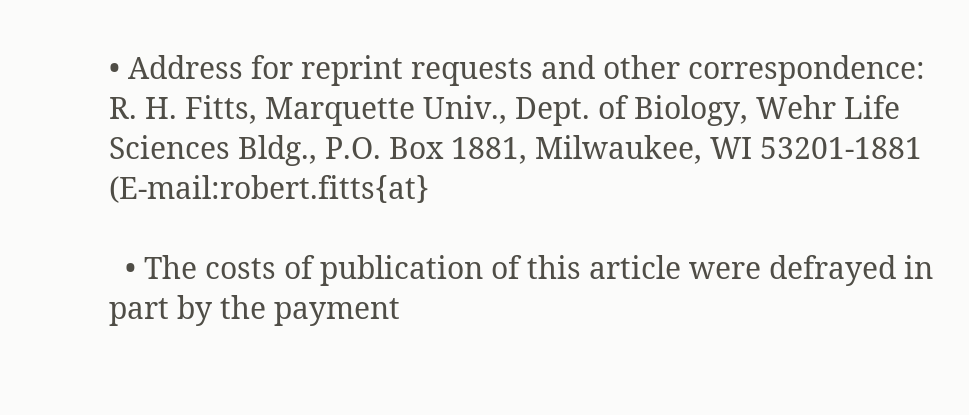• Address for reprint requests and other correspondence: R. H. Fitts, Marquette Univ., Dept. of Biology, Wehr Life Sciences Bldg., P.O. Box 1881, Milwaukee, WI 53201-1881 (E-mail:robert.fitts{at}

  • The costs of publication of this article were defrayed in part by the payment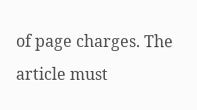of page charges. The article must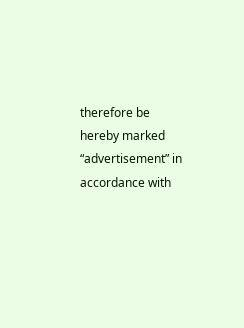therefore be hereby marked “advertisement” in accordance with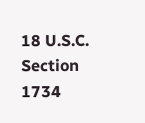18 U.S.C. Section 1734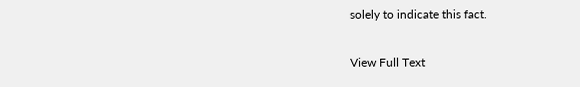solely to indicate this fact.

View Full Text